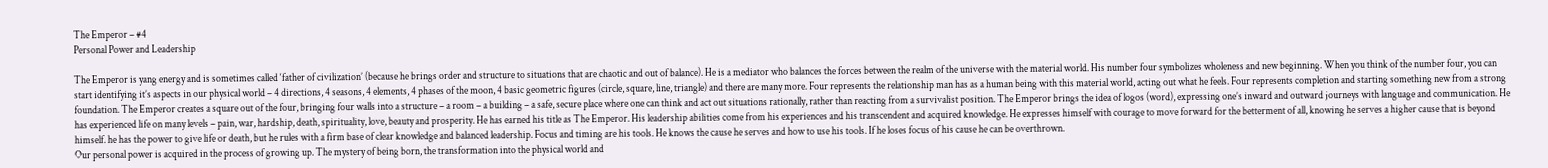The Emperor – #4
Personal Power and Leadership

The Emperor is yang energy and is sometimes called ‘father of civilization’ (because he brings order and structure to situations that are chaotic and out of balance). He is a mediator who balances the forces between the realm of the universe with the material world. His number four symbolizes wholeness and new beginning. When you think of the number four, you can start identifying it’s aspects in our physical world – 4 directions, 4 seasons, 4 elements, 4 phases of the moon, 4 basic geometric figures (circle, square, line, triangle) and there are many more. Four represents the relationship man has as a human being with this material world, acting out what he feels. Four represents completion and starting something new from a strong foundation. The Emperor creates a square out of the four, bringing four walls into a structure – a room – a building – a safe, secure place where one can think and act out situations rationally, rather than reacting from a survivalist position. The Emperor brings the idea of logos (word), expressing one’s inward and outward journeys with language and communication. He has experienced life on many levels – pain, war, hardship, death, spirituality, love, beauty and prosperity. He has earned his title as The Emperor. His leadership abilities come from his experiences and his transcendent and acquired knowledge. He expresses himself with courage to move forward for the betterment of all, knowing he serves a higher cause that is beyond himself. he has the power to give life or death, but he rules with a firm base of clear knowledge and balanced leadership. Focus and timing are his tools. He knows the cause he serves and how to use his tools. If he loses focus of his cause he can be overthrown.
Our personal power is acquired in the process of growing up. The mystery of being born, the transformation into the physical world and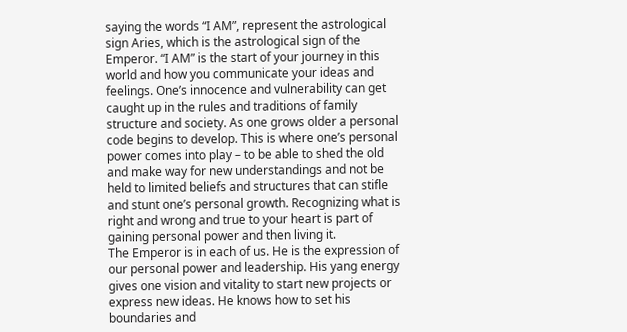saying the words “I AM”, represent the astrological sign Aries, which is the astrological sign of the Emperor. “I AM” is the start of your journey in this world and how you communicate your ideas and feelings. One’s innocence and vulnerability can get caught up in the rules and traditions of family structure and society. As one grows older a personal code begins to develop. This is where one’s personal power comes into play – to be able to shed the old and make way for new understandings and not be held to limited beliefs and structures that can stifle and stunt one’s personal growth. Recognizing what is right and wrong and true to your heart is part of gaining personal power and then living it.
The Emperor is in each of us. He is the expression of our personal power and leadership. His yang energy gives one vision and vitality to start new projects or express new ideas. He knows how to set his boundaries and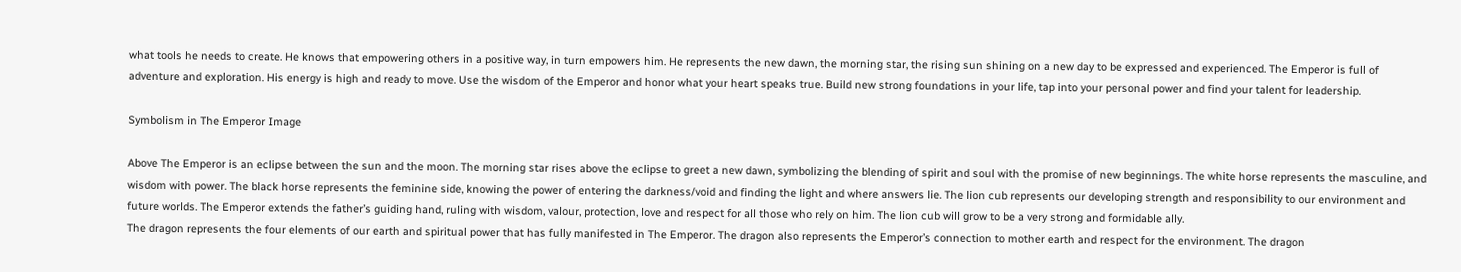what tools he needs to create. He knows that empowering others in a positive way, in turn empowers him. He represents the new dawn, the morning star, the rising sun shining on a new day to be expressed and experienced. The Emperor is full of adventure and exploration. His energy is high and ready to move. Use the wisdom of the Emperor and honor what your heart speaks true. Build new strong foundations in your life, tap into your personal power and find your talent for leadership.

Symbolism in The Emperor Image

Above The Emperor is an eclipse between the sun and the moon. The morning star rises above the eclipse to greet a new dawn, symbolizing the blending of spirit and soul with the promise of new beginnings. The white horse represents the masculine, and wisdom with power. The black horse represents the feminine side, knowing the power of entering the darkness/void and finding the light and where answers lie. The lion cub represents our developing strength and responsibility to our environment and future worlds. The Emperor extends the father’s guiding hand, ruling with wisdom, valour, protection, love and respect for all those who rely on him. The lion cub will grow to be a very strong and formidable ally.
The dragon represents the four elements of our earth and spiritual power that has fully manifested in The Emperor. The dragon also represents the Emperor’s connection to mother earth and respect for the environment. The dragon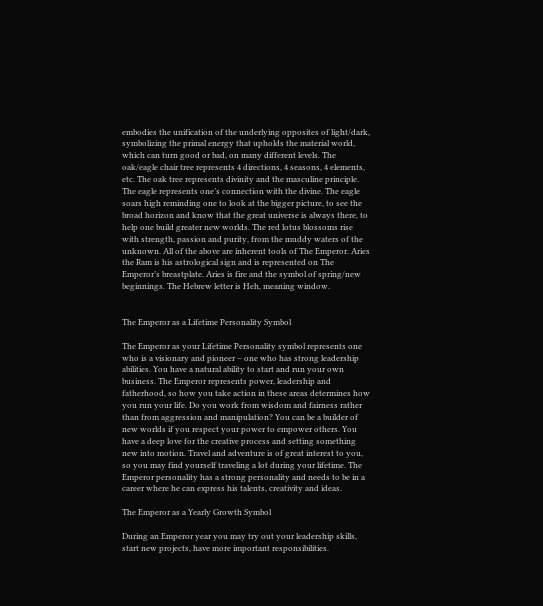embodies the unification of the underlying opposites of light/dark, symbolizing the primal energy that upholds the material world, which can turn good or bad, on many different levels. The oak/eagle chair tree represents 4 directions, 4 seasons, 4 elements, etc. The oak tree represents divinity and the masculine principle. The eagle represents one’s connection with the divine. The eagle soars high reminding one to look at the bigger picture, to see the broad horizon and know that the great universe is always there, to help one build greater new worlds. The red lotus blossoms rise with strength, passion and purity, from the muddy waters of the unknown. All of the above are inherent tools of The Emperor. Aries the Ram is his astrological sign and is represented on The Emperor’s breastplate. Aries is fire and the symbol of spring/new beginnings. The Hebrew letter is Heh, meaning window.


The Emperor as a Lifetime Personality Symbol

The Emperor as your Lifetime Personality symbol represents one who is a visionary and pioneer – one who has strong leadership abilities. You have a natural ability to start and run your own business. The Emperor represents power, leadership and fatherhood, so how you take action in these areas determines how you run your life. Do you work from wisdom and fairness rather than from aggression and manipulation? You can be a builder of new worlds if you respect your power to empower others. You have a deep love for the creative process and setting something new into motion. Travel and adventure is of great interest to you, so you may find yourself traveling a lot during your lifetime. The Emperor personality has a strong personality and needs to be in a career where he can express his talents, creativity and ideas.

The Emperor as a Yearly Growth Symbol

During an Emperor year you may try out your leadership skills, start new projects, have more important responsibilities.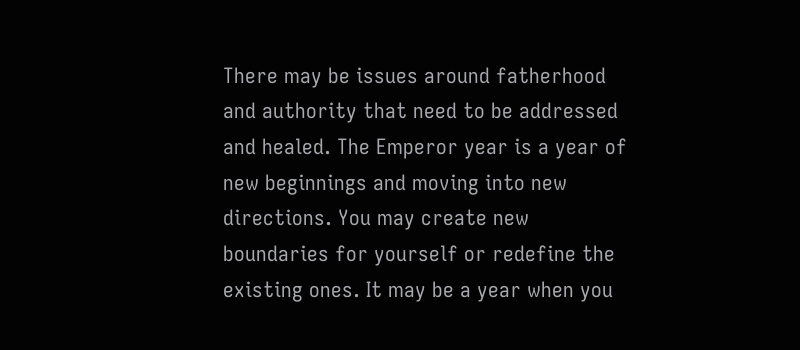There may be issues around fatherhood and authority that need to be addressed and healed. The Emperor year is a year of new beginnings and moving into new directions. You may create new boundaries for yourself or redefine the existing ones. It may be a year when you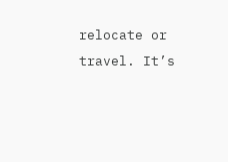relocate or travel. It’s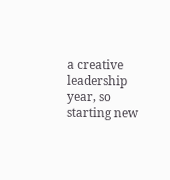a creative leadership year, so starting new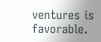ventures is favorable.